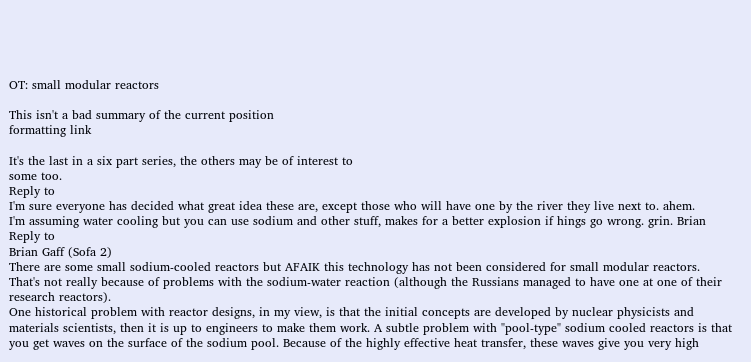OT: small modular reactors

This isn't a bad summary of the current position
formatting link

It's the last in a six part series, the others may be of interest to
some too.
Reply to
I'm sure everyone has decided what great idea these are, except those who will have one by the river they live next to. ahem.
I'm assuming water cooling but you can use sodium and other stuff, makes for a better explosion if hings go wrong. grin. Brian
Reply to
Brian Gaff (Sofa 2)
There are some small sodium-cooled reactors but AFAIK this technology has not been considered for small modular reactors. That's not really because of problems with the sodium-water reaction (although the Russians managed to have one at one of their research reactors).
One historical problem with reactor designs, in my view, is that the initial concepts are developed by nuclear physicists and materials scientists, then it is up to engineers to make them work. A subtle problem with "pool-type" sodium cooled reactors is that you get waves on the surface of the sodium pool. Because of the highly effective heat transfer, these waves give you very high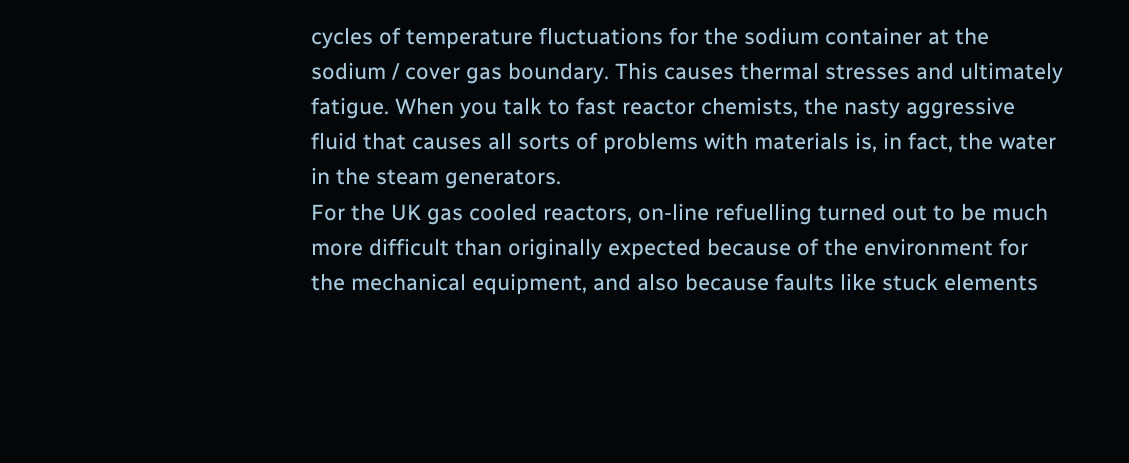cycles of temperature fluctuations for the sodium container at the sodium / cover gas boundary. This causes thermal stresses and ultimately fatigue. When you talk to fast reactor chemists, the nasty aggressive fluid that causes all sorts of problems with materials is, in fact, the water in the steam generators.
For the UK gas cooled reactors, on-line refuelling turned out to be much more difficult than originally expected because of the environment for the mechanical equipment, and also because faults like stuck elements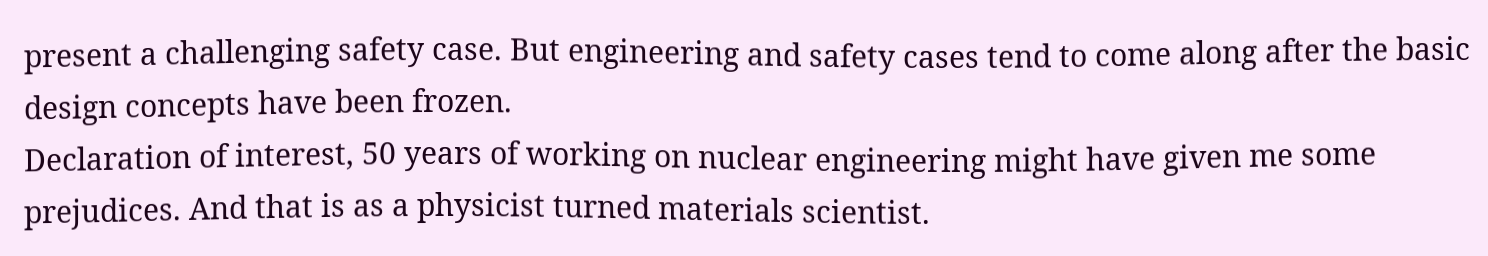present a challenging safety case. But engineering and safety cases tend to come along after the basic design concepts have been frozen.
Declaration of interest, 50 years of working on nuclear engineering might have given me some prejudices. And that is as a physicist turned materials scientist.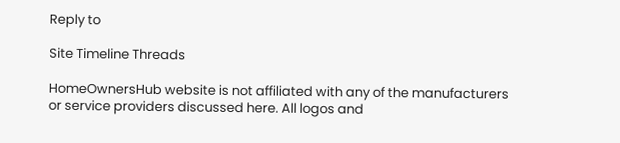Reply to

Site Timeline Threads

HomeOwnersHub website is not affiliated with any of the manufacturers or service providers discussed here. All logos and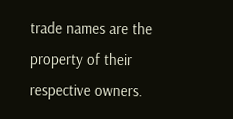trade names are the property of their respective owners.